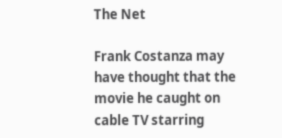The Net

Frank Costanza may have thought that the movie he caught on cable TV starring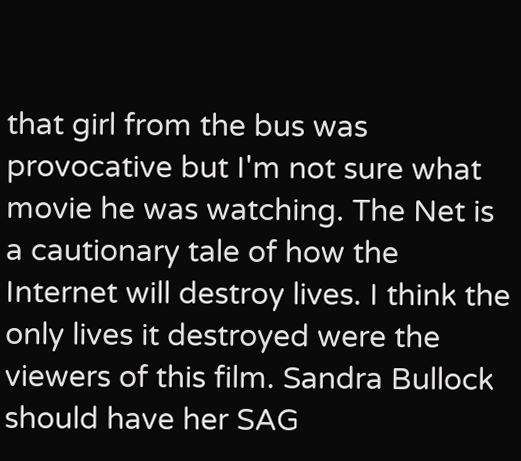that girl from the bus was provocative but I'm not sure what movie he was watching. The Net is a cautionary tale of how the Internet will destroy lives. I think the only lives it destroyed were the viewers of this film. Sandra Bullock should have her SAG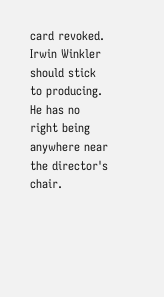card revoked. Irwin Winkler should stick to producing. He has no right being anywhere near the director's chair.